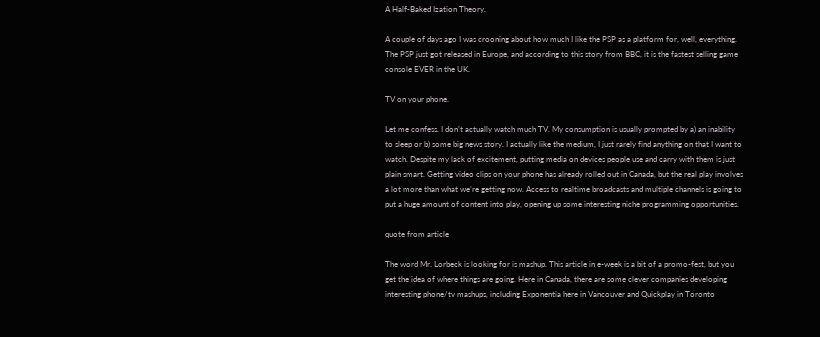A Half-Baked Ization Theory.

A couple of days ago I was crooning about how much I like the PSP as a platform for, well, everything. The PSP just got released in Europe, and according to this story from BBC, it is the fastest selling game console EVER in the UK.

TV on your phone.

Let me confess. I don’t actually watch much TV. My consumption is usually prompted by a) an inability to sleep or b) some big news story. I actually like the medium, I just rarely find anything on that I want to watch. Despite my lack of excitement, putting media on devices people use and carry with them is just plain smart. Getting video clips on your phone has already rolled out in Canada, but the real play involves a lot more than what we’re getting now. Access to realtime broadcasts and multiple channels is going to put a huge amount of content into play, opening up some interesting niche programming opportunities.

quote from article

The word Mr. Lorbeck is looking for is mashup. This article in e-week is a bit of a promo-fest, but you get the idea of where things are going. Here in Canada, there are some clever companies developing interesting phone/tv mashups, including Exponentia here in Vancouver and Quickplay in Toronto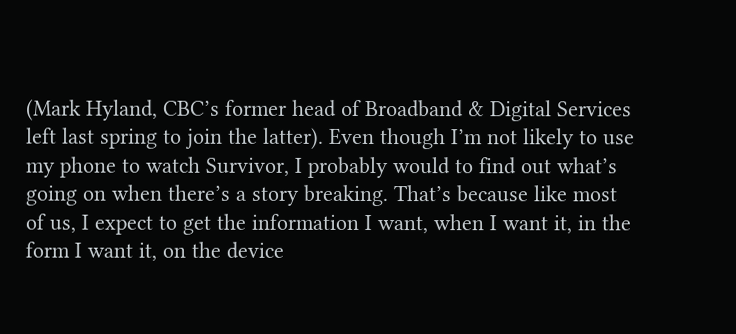(Mark Hyland, CBC’s former head of Broadband & Digital Services left last spring to join the latter). Even though I’m not likely to use my phone to watch Survivor, I probably would to find out what’s going on when there’s a story breaking. That’s because like most of us, I expect to get the information I want, when I want it, in the form I want it, on the device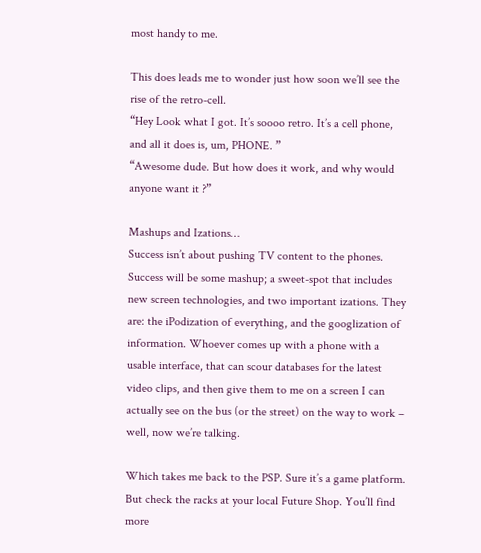most handy to me.

This does leads me to wonder just how soon we’ll see the rise of the retro-cell.
“Hey Look what I got. It’s soooo retro. It’s a cell phone, and all it does is, um, PHONE. ”
“Awesome dude. But how does it work, and why would anyone want it ?”

Mashups and Izations…
Success isn’t about pushing TV content to the phones. Success will be some mashup; a sweet-spot that includes new screen technologies, and two important izations. They are: the iPodization of everything, and the googlization of information. Whoever comes up with a phone with a usable interface, that can scour databases for the latest video clips, and then give them to me on a screen I can actually see on the bus (or the street) on the way to work – well, now we’re talking.

Which takes me back to the PSP. Sure it’s a game platform. But check the racks at your local Future Shop. You’ll find more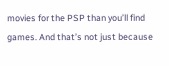movies for the PSP than you’ll find games. And that’s not just because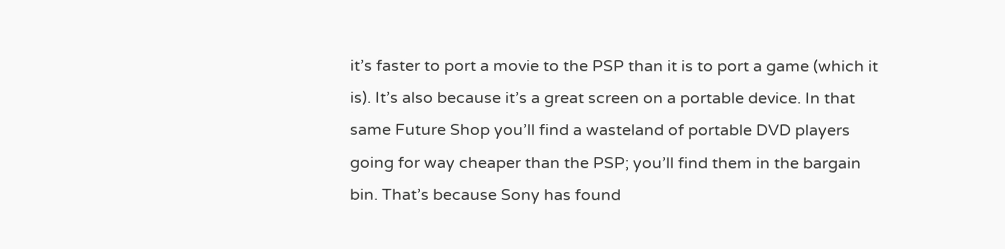it’s faster to port a movie to the PSP than it is to port a game (which it is). It’s also because it’s a great screen on a portable device. In that same Future Shop you’ll find a wasteland of portable DVD players going for way cheaper than the PSP; you’ll find them in the bargain bin. That’s because Sony has found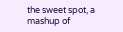the sweet spot, a mashup of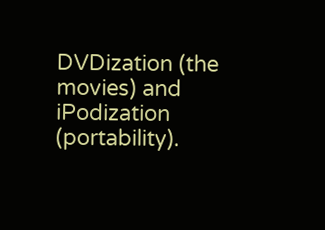DVDization (the movies) and iPodization (portability).